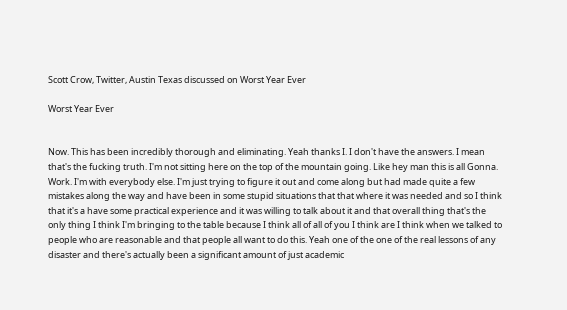Scott Crow, Twitter, Austin Texas discussed on Worst Year Ever

Worst Year Ever


Now. This has been incredibly thorough and eliminating. Yeah thanks I. I don't have the answers. I mean that's the fucking truth. I'm not sitting here on the top of the mountain going. Like hey man this is all Gonna. Work. I'm with everybody else. I'm just trying to figure it out and come along but had made quite a few mistakes along the way and have been in some stupid situations that that where it was needed and so I think that it's a have some practical experience and it was willing to talk about it and that overall thing that's the only thing I think I'm bringing to the table because I think all of all of you I think are I think when we talked to people who are reasonable and that people all want to do this. Yeah one of the one of the real lessons of any disaster and there's actually been a significant amount of just academic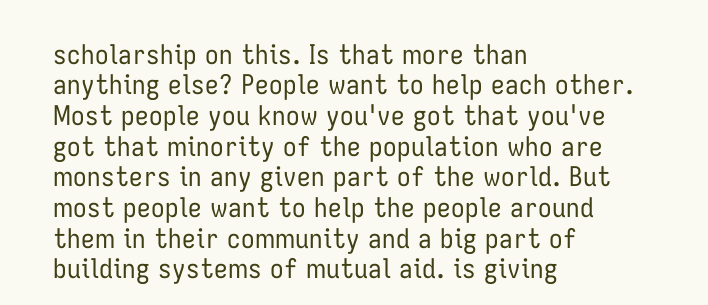scholarship on this. Is that more than anything else? People want to help each other. Most people you know you've got that you've got that minority of the population who are monsters in any given part of the world. But most people want to help the people around them in their community and a big part of building systems of mutual aid. is giving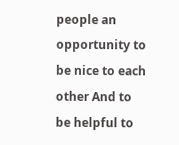people an opportunity to be nice to each other And to be helpful to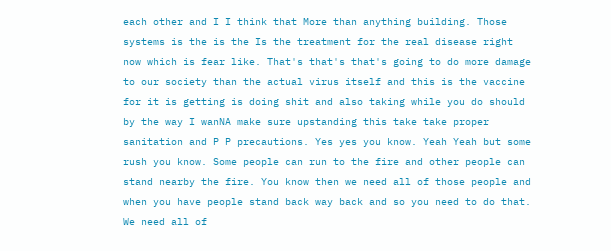each other and I I think that More than anything building. Those systems is the is the Is the treatment for the real disease right now which is fear like. That's that's that's going to do more damage to our society than the actual virus itself and this is the vaccine for it is getting is doing shit and also taking while you do should by the way I wanNA make sure upstanding this take take proper sanitation and P P precautions. Yes yes you know. Yeah Yeah but some rush you know. Some people can run to the fire and other people can stand nearby the fire. You know then we need all of those people and when you have people stand back way back and so you need to do that. We need all of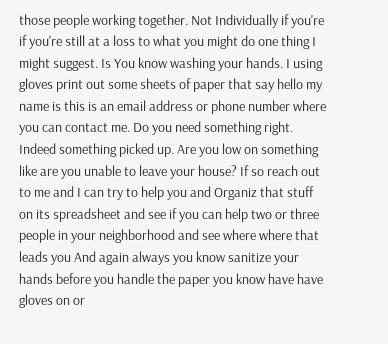those people working together. Not Individually if you're if you're still at a loss to what you might do one thing I might suggest. Is You know washing your hands. I using gloves print out some sheets of paper that say hello my name is this is an email address or phone number where you can contact me. Do you need something right. Indeed something picked up. Are you low on something like are you unable to leave your house? If so reach out to me and I can try to help you and Organiz that stuff on its spreadsheet and see if you can help two or three people in your neighborhood and see where where that leads you And again always you know sanitize your hands before you handle the paper you know have have gloves on or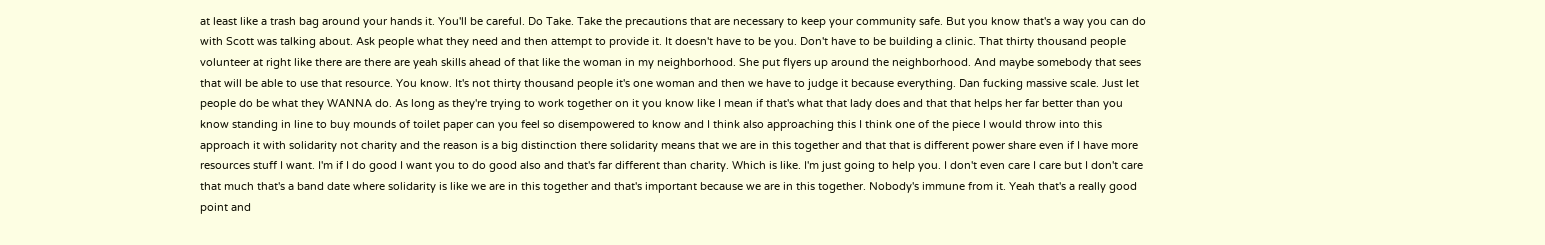at least like a trash bag around your hands it. You'll be careful. Do Take. Take the precautions that are necessary to keep your community safe. But you know that's a way you can do with Scott was talking about. Ask people what they need and then attempt to provide it. It doesn't have to be you. Don't have to be building a clinic. That thirty thousand people volunteer at right like there are there are yeah skills ahead of that like the woman in my neighborhood. She put flyers up around the neighborhood. And maybe somebody that sees that will be able to use that resource. You know. It's not thirty thousand people it's one woman and then we have to judge it because everything. Dan fucking massive scale. Just let people do be what they WANNA do. As long as they're trying to work together on it you know like I mean if that's what that lady does and that that helps her far better than you know standing in line to buy mounds of toilet paper can you feel so disempowered to know and I think also approaching this I think one of the piece I would throw into this approach it with solidarity not charity and the reason is a big distinction there solidarity means that we are in this together and that that is different power share even if I have more resources stuff I want. I'm if I do good I want you to do good also and that's far different than charity. Which is like. I'm just going to help you. I don't even care I care but I don't care that much that's a band date where solidarity is like we are in this together and that's important because we are in this together. Nobody's immune from it. Yeah that's a really good point and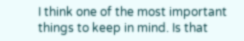I think one of the most important things to keep in mind. Is that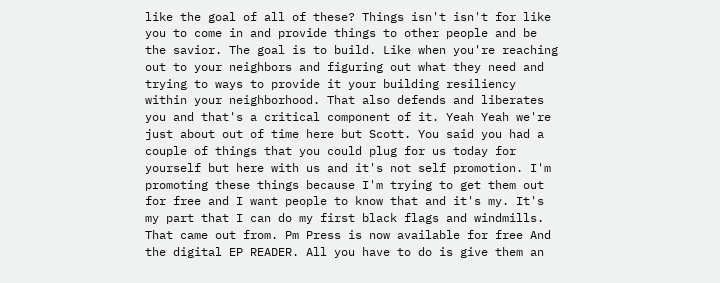like the goal of all of these? Things isn't isn't for like you to come in and provide things to other people and be the savior. The goal is to build. Like when you're reaching out to your neighbors and figuring out what they need and trying to ways to provide it your building resiliency within your neighborhood. That also defends and liberates you and that's a critical component of it. Yeah Yeah we're just about out of time here but Scott. You said you had a couple of things that you could plug for us today for yourself but here with us and it's not self promotion. I'm promoting these things because I'm trying to get them out for free and I want people to know that and it's my. It's my part that I can do my first black flags and windmills. That came out from. Pm Press is now available for free And the digital EP READER. All you have to do is give them an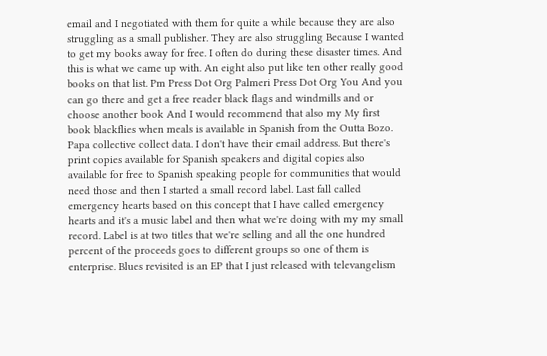email and I negotiated with them for quite a while because they are also struggling as a small publisher. They are also struggling Because I wanted to get my books away for free. I often do during these disaster times. And this is what we came up with. An eight also put like ten other really good books on that list. Pm Press Dot Org Palmeri Press Dot Org You And you can go there and get a free reader black flags and windmills and or choose another book And I would recommend that also my My first book blackflies when meals is available in Spanish from the Outta Bozo. Papa collective collect data. I don't have their email address. But there's print copies available for Spanish speakers and digital copies also available for free to Spanish speaking people for communities that would need those and then I started a small record label. Last fall called emergency hearts based on this concept that I have called emergency hearts and it's a music label and then what we're doing with my my small record. Label is at two titles that we're selling and all the one hundred percent of the proceeds goes to different groups so one of them is enterprise. Blues revisited is an EP that I just released with televangelism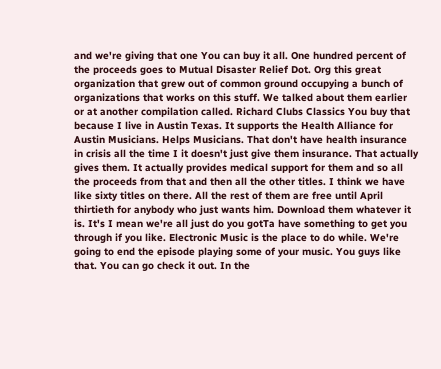and we're giving that one You can buy it all. One hundred percent of the proceeds goes to Mutual Disaster Relief Dot. Org this great organization that grew out of common ground occupying a bunch of organizations that works on this stuff. We talked about them earlier or at another compilation called. Richard Clubs Classics You buy that because I live in Austin Texas. It supports the Health Alliance for Austin Musicians. Helps Musicians. That don't have health insurance in crisis all the time I it doesn't just give them insurance. That actually gives them. It actually provides medical support for them and so all the proceeds from that and then all the other titles. I think we have like sixty titles on there. All the rest of them are free until April thirtieth for anybody who just wants him. Download them whatever it is. It's I mean we're all just do you gotTa have something to get you through if you like. Electronic Music is the place to do while. We're going to end the episode playing some of your music. You guys like that. You can go check it out. In the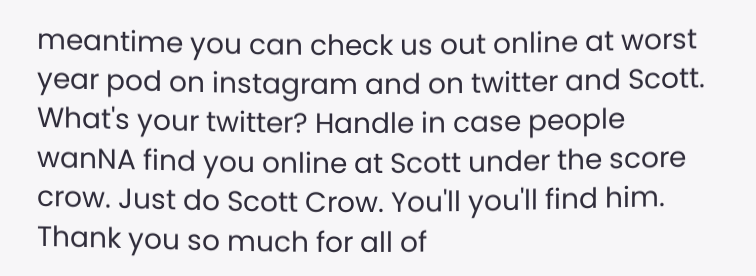meantime you can check us out online at worst year pod on instagram and on twitter and Scott. What's your twitter? Handle in case people wanNA find you online at Scott under the score crow. Just do Scott Crow. You'll you'll find him. Thank you so much for all of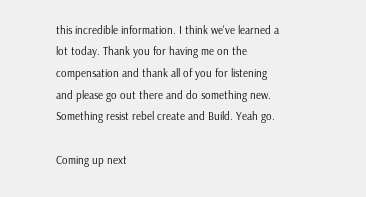this incredible information. I think we've learned a lot today. Thank you for having me on the compensation and thank all of you for listening and please go out there and do something new. Something resist rebel create and Build. Yeah go.

Coming up next